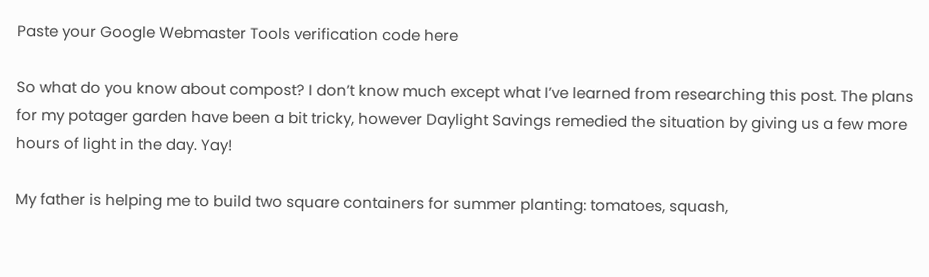Paste your Google Webmaster Tools verification code here

So what do you know about compost? I don’t know much except what I’ve learned from researching this post. The plans for my potager garden have been a bit tricky, however Daylight Savings remedied the situation by giving us a few more hours of light in the day. Yay!

My father is helping me to build two square containers for summer planting: tomatoes, squash,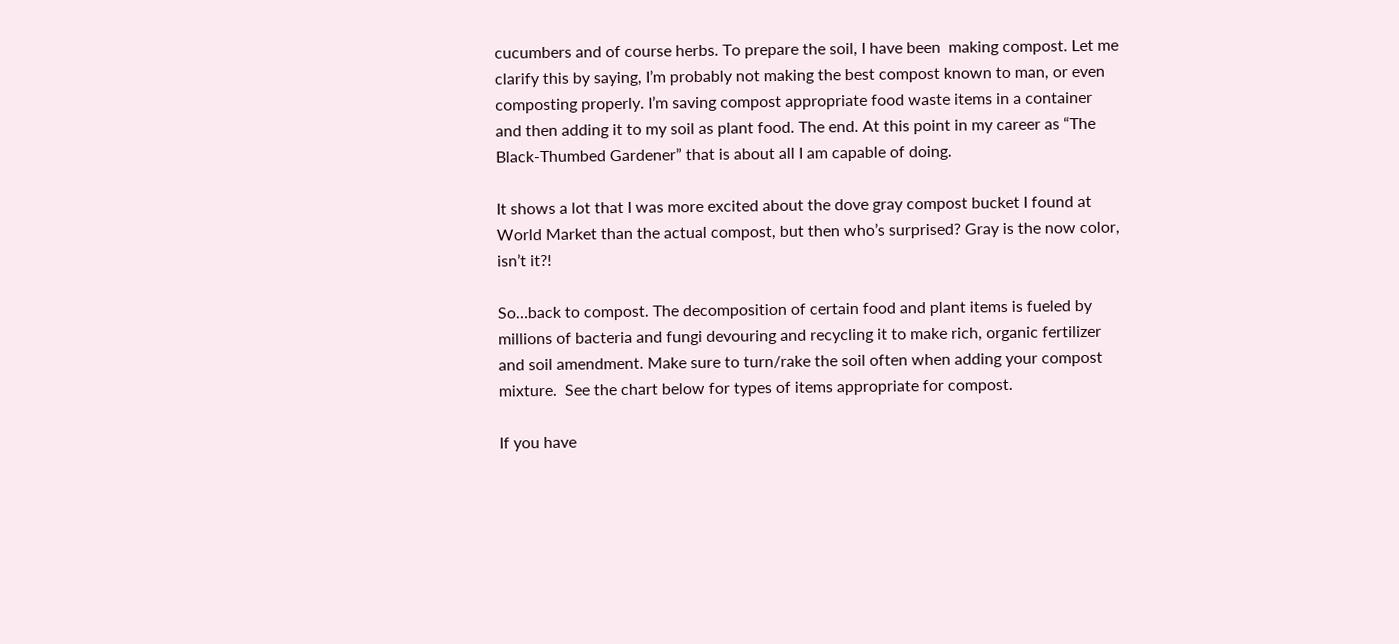cucumbers and of course herbs. To prepare the soil, I have been  making compost. Let me clarify this by saying, I’m probably not making the best compost known to man, or even composting properly. I’m saving compost appropriate food waste items in a container and then adding it to my soil as plant food. The end. At this point in my career as “The Black-Thumbed Gardener” that is about all I am capable of doing.

It shows a lot that I was more excited about the dove gray compost bucket I found at World Market than the actual compost, but then who’s surprised? Gray is the now color, isn’t it?!

So…back to compost. The decomposition of certain food and plant items is fueled by millions of bacteria and fungi devouring and recycling it to make rich, organic fertilizer and soil amendment. Make sure to turn/rake the soil often when adding your compost mixture.  See the chart below for types of items appropriate for compost.

If you have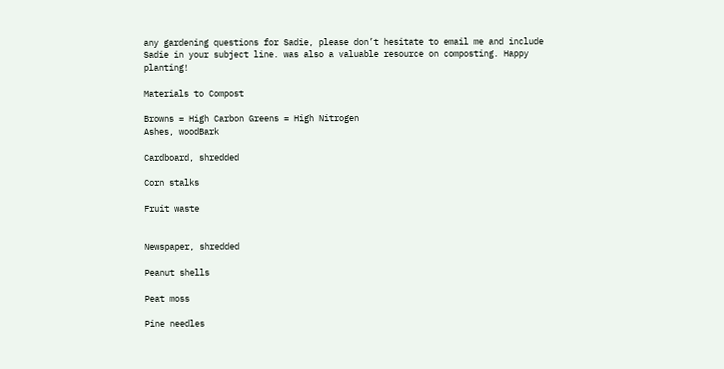any gardening questions for Sadie, please don’t hesitate to email me and include Sadie in your subject line. was also a valuable resource on composting. Happy planting!

Materials to Compost

Browns = High Carbon Greens = High Nitrogen
Ashes, woodBark

Cardboard, shredded

Corn stalks

Fruit waste


Newspaper, shredded

Peanut shells

Peat moss

Pine needles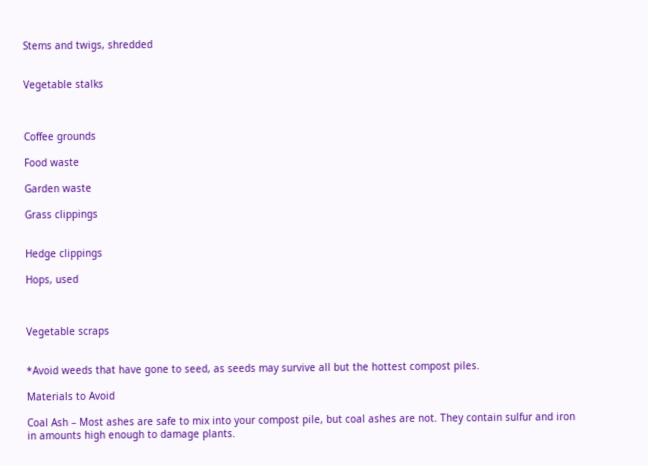Stems and twigs, shredded


Vegetable stalks



Coffee grounds

Food waste

Garden waste

Grass clippings


Hedge clippings

Hops, used



Vegetable scraps


*Avoid weeds that have gone to seed, as seeds may survive all but the hottest compost piles.

Materials to Avoid

Coal Ash – Most ashes are safe to mix into your compost pile, but coal ashes are not. They contain sulfur and iron in amounts high enough to damage plants.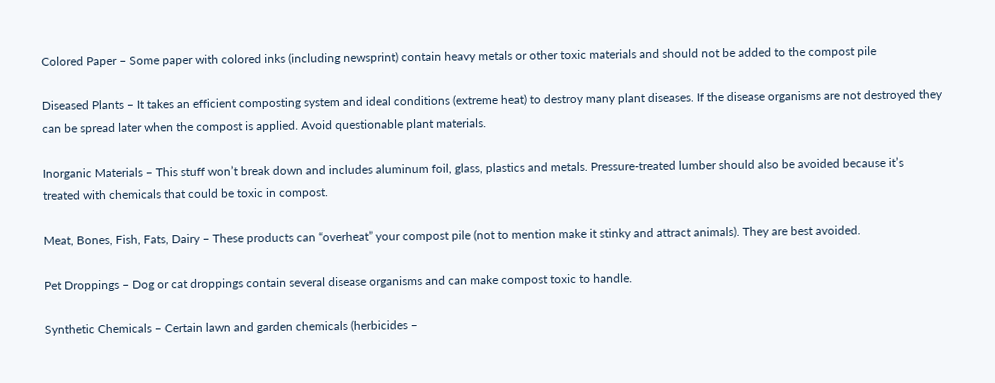Colored Paper – Some paper with colored inks (including newsprint) contain heavy metals or other toxic materials and should not be added to the compost pile

Diseased Plants – It takes an efficient composting system and ideal conditions (extreme heat) to destroy many plant diseases. If the disease organisms are not destroyed they can be spread later when the compost is applied. Avoid questionable plant materials.

Inorganic Materials – This stuff won’t break down and includes aluminum foil, glass, plastics and metals. Pressure-treated lumber should also be avoided because it’s treated with chemicals that could be toxic in compost.

Meat, Bones, Fish, Fats, Dairy – These products can “overheat” your compost pile (not to mention make it stinky and attract animals). They are best avoided.

Pet Droppings – Dog or cat droppings contain several disease organisms and can make compost toxic to handle.

Synthetic Chemicals – Certain lawn and garden chemicals (herbicides –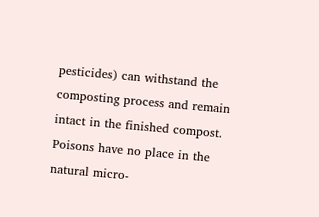pesticides) can withstand the composting process and remain intact in the finished compost. Poisons have no place in the natural micro-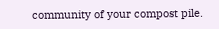community of your compost pile.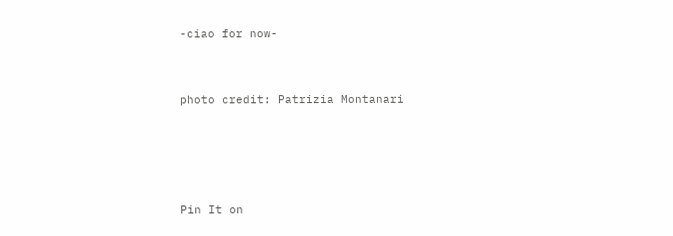-ciao for now-


photo credit: Patrizia Montanari




Pin It on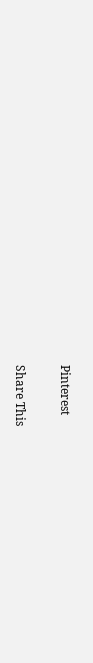Pinterest

Share This